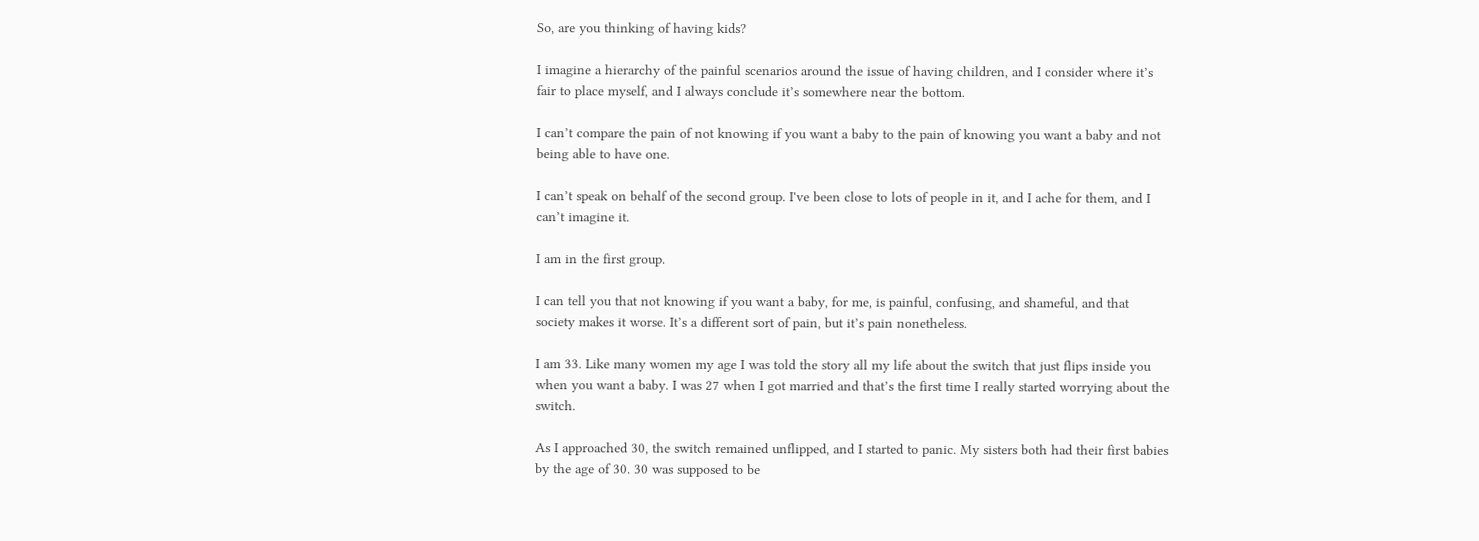So, are you thinking of having kids?

I imagine a hierarchy of the painful scenarios around the issue of having children, and I consider where it’s fair to place myself, and I always conclude it’s somewhere near the bottom.

I can’t compare the pain of not knowing if you want a baby to the pain of knowing you want a baby and not being able to have one.

I can’t speak on behalf of the second group. I've been close to lots of people in it, and I ache for them, and I can’t imagine it.

I am in the first group.

I can tell you that not knowing if you want a baby, for me, is painful, confusing, and shameful, and that society makes it worse. It’s a different sort of pain, but it’s pain nonetheless.

I am 33. Like many women my age I was told the story all my life about the switch that just flips inside you when you want a baby. I was 27 when I got married and that’s the first time I really started worrying about the switch.

As I approached 30, the switch remained unflipped, and I started to panic. My sisters both had their first babies by the age of 30. 30 was supposed to be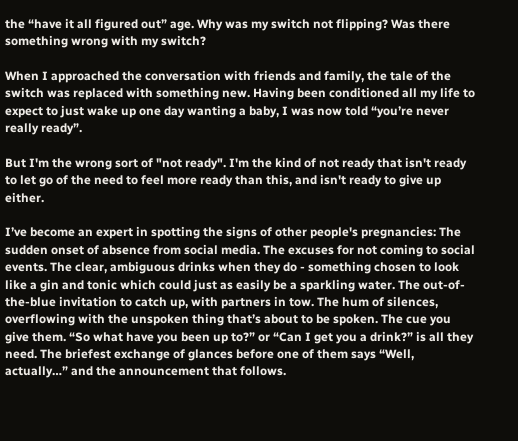the “have it all figured out” age. Why was my switch not flipping? Was there something wrong with my switch?

When I approached the conversation with friends and family, the tale of the switch was replaced with something new. Having been conditioned all my life to expect to just wake up one day wanting a baby, I was now told “you’re never really ready”.

But I'm the wrong sort of "not ready". I'm the kind of not ready that isn't ready to let go of the need to feel more ready than this, and isn't ready to give up either.

I’ve become an expert in spotting the signs of other people's pregnancies: The sudden onset of absence from social media. The excuses for not coming to social events. The clear, ambiguous drinks when they do - something chosen to look like a gin and tonic which could just as easily be a sparkling water. The out-of-the-blue invitation to catch up, with partners in tow. The hum of silences, overflowing with the unspoken thing that’s about to be spoken. The cue you give them. “So what have you been up to?” or “Can I get you a drink?” is all they need. The briefest exchange of glances before one of them says “Well, actually…” and the announcement that follows.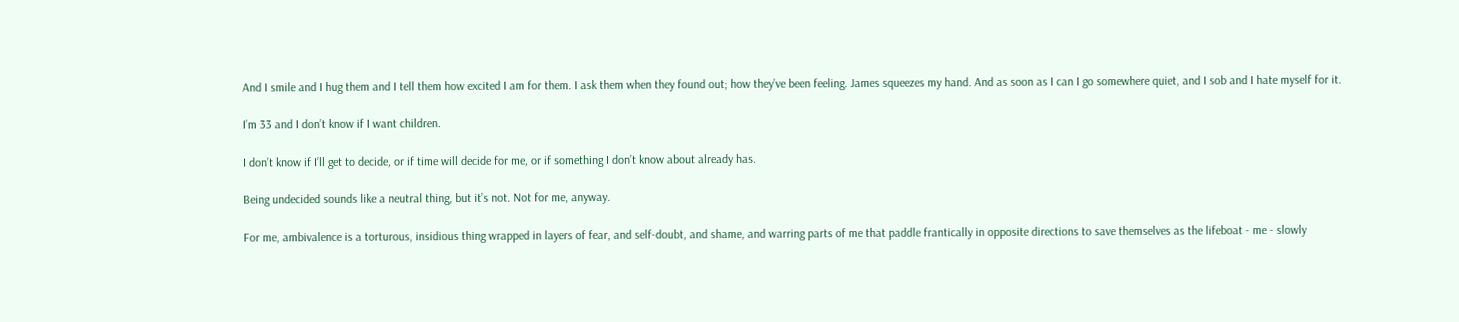And I smile and I hug them and I tell them how excited I am for them. I ask them when they found out; how they’ve been feeling. James squeezes my hand. And as soon as I can I go somewhere quiet, and I sob and I hate myself for it.

I’m 33 and I don’t know if I want children.

I don’t know if I’ll get to decide, or if time will decide for me, or if something I don’t know about already has.

Being undecided sounds like a neutral thing, but it’s not. Not for me, anyway.

For me, ambivalence is a torturous, insidious thing wrapped in layers of fear, and self-doubt, and shame, and warring parts of me that paddle frantically in opposite directions to save themselves as the lifeboat - me - slowly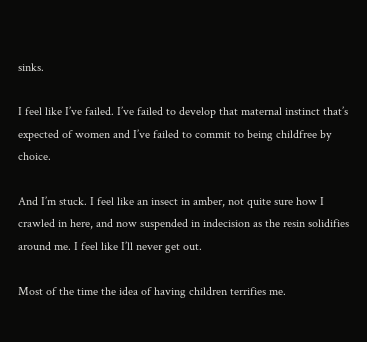sinks.

I feel like I’ve failed. I’ve failed to develop that maternal instinct that’s expected of women and I’ve failed to commit to being childfree by choice.

And I’m stuck. I feel like an insect in amber, not quite sure how I crawled in here, and now suspended in indecision as the resin solidifies around me. I feel like I’ll never get out.

Most of the time the idea of having children terrifies me.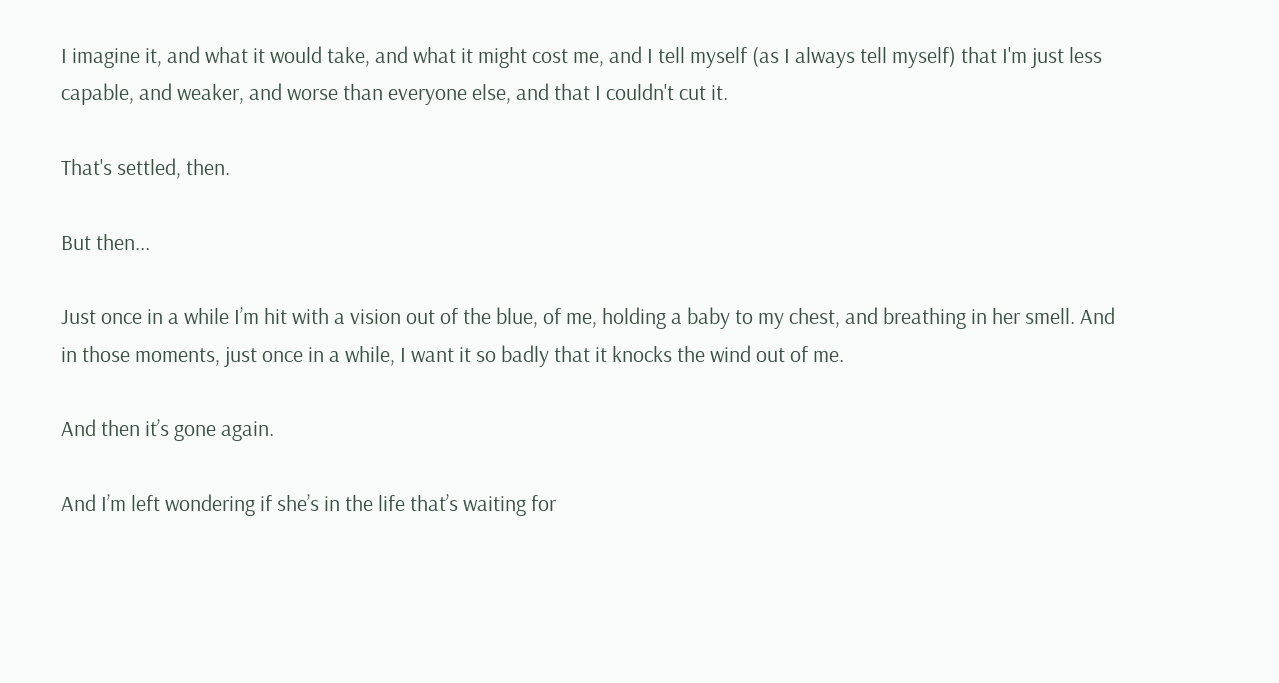I imagine it, and what it would take, and what it might cost me, and I tell myself (as I always tell myself) that I'm just less capable, and weaker, and worse than everyone else, and that I couldn't cut it.

That's settled, then.

But then...

Just once in a while I’m hit with a vision out of the blue, of me, holding a baby to my chest, and breathing in her smell. And in those moments, just once in a while, I want it so badly that it knocks the wind out of me.

And then it’s gone again.

And I’m left wondering if she’s in the life that’s waiting for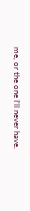me, or the one I’ll never have.